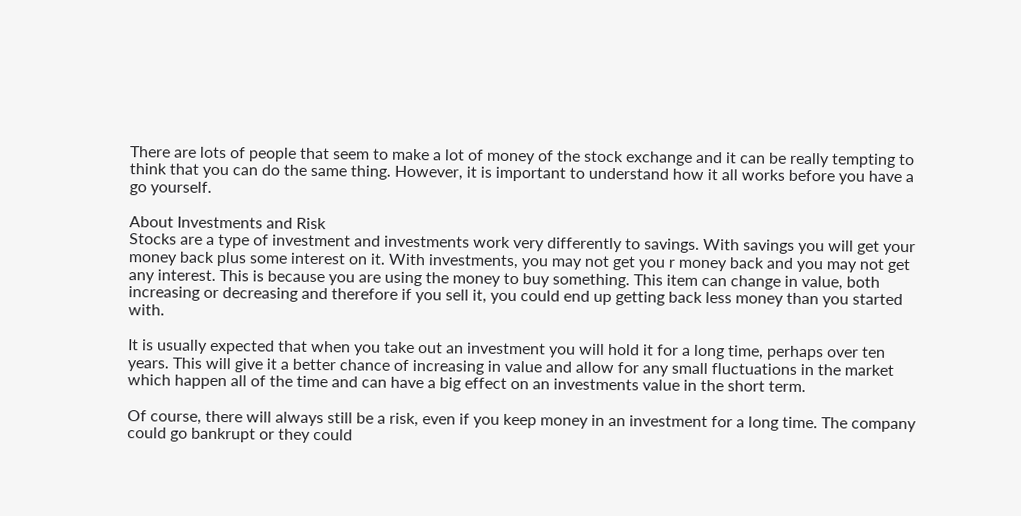There are lots of people that seem to make a lot of money of the stock exchange and it can be really tempting to think that you can do the same thing. However, it is important to understand how it all works before you have a go yourself.

About Investments and Risk
Stocks are a type of investment and investments work very differently to savings. With savings you will get your money back plus some interest on it. With investments, you may not get you r money back and you may not get any interest. This is because you are using the money to buy something. This item can change in value, both increasing or decreasing and therefore if you sell it, you could end up getting back less money than you started with.

It is usually expected that when you take out an investment you will hold it for a long time, perhaps over ten years. This will give it a better chance of increasing in value and allow for any small fluctuations in the market which happen all of the time and can have a big effect on an investments value in the short term.

Of course, there will always still be a risk, even if you keep money in an investment for a long time. The company could go bankrupt or they could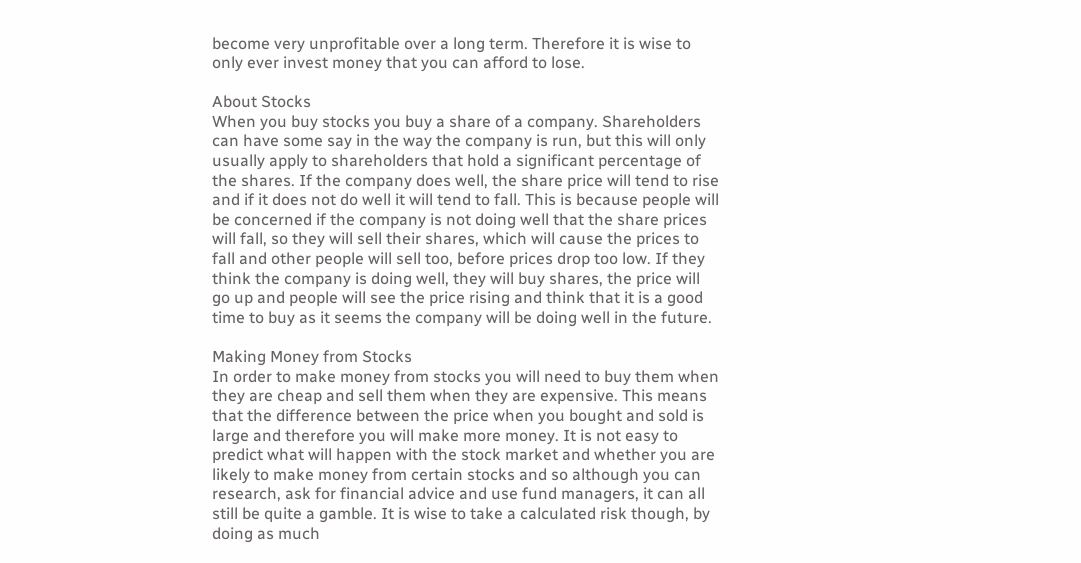become very unprofitable over a long term. Therefore it is wise to only ever invest money that you can afford to lose.

About Stocks
When you buy stocks you buy a share of a company. Shareholders can have some say in the way the company is run, but this will only usually apply to shareholders that hold a significant percentage of the shares. If the company does well, the share price will tend to rise and if it does not do well it will tend to fall. This is because people will be concerned if the company is not doing well that the share prices will fall, so they will sell their shares, which will cause the prices to fall and other people will sell too, before prices drop too low. If they think the company is doing well, they will buy shares, the price will go up and people will see the price rising and think that it is a good time to buy as it seems the company will be doing well in the future.

Making Money from Stocks
In order to make money from stocks you will need to buy them when they are cheap and sell them when they are expensive. This means that the difference between the price when you bought and sold is large and therefore you will make more money. It is not easy to predict what will happen with the stock market and whether you are likely to make money from certain stocks and so although you can research, ask for financial advice and use fund managers, it can all still be quite a gamble. It is wise to take a calculated risk though, by doing as much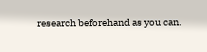research beforehand as you can.